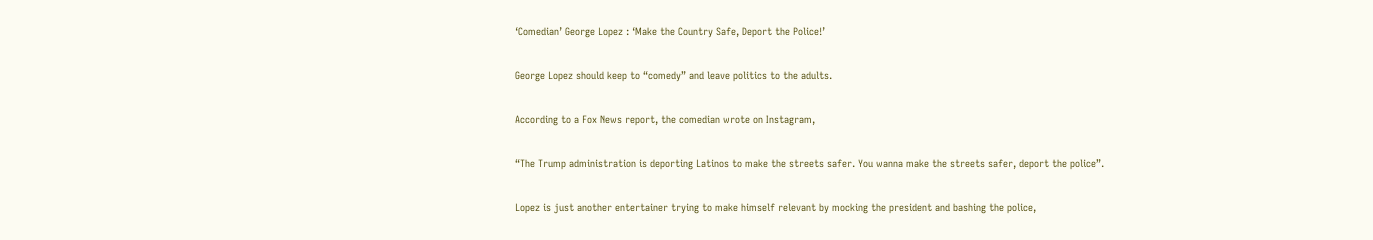‘Comedian’ George Lopez : ‘Make the Country Safe, Deport the Police!’

George Lopez should keep to “comedy” and leave politics to the adults.

According to a Fox News report, the comedian wrote on Instagram,

“The Trump administration is deporting Latinos to make the streets safer. You wanna make the streets safer, deport the police”.

Lopez is just another entertainer trying to make himself relevant by mocking the president and bashing the police,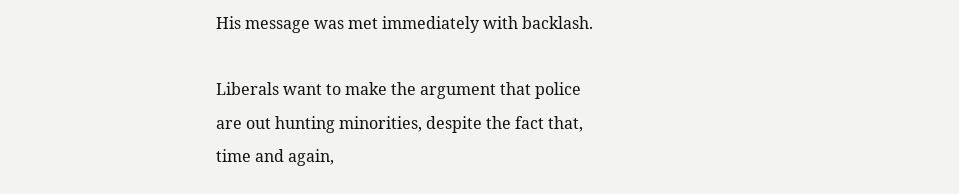His message was met immediately with backlash.

Liberals want to make the argument that police are out hunting minorities, despite the fact that, time and again,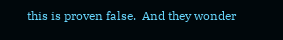this is proven false.  And they wonder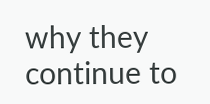why they continue to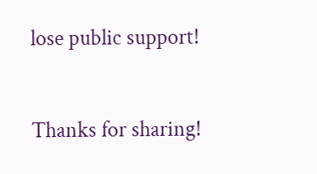lose public support!


Thanks for sharing!